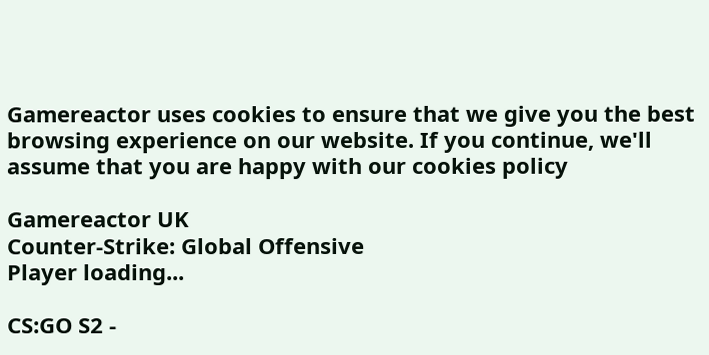Gamereactor uses cookies to ensure that we give you the best browsing experience on our website. If you continue, we'll assume that you are happy with our cookies policy

Gamereactor UK
Counter-Strike: Global Offensive
Player loading...

CS:GO S2 -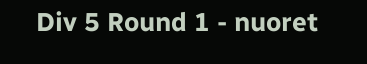Div 5 Round 1 - nuoret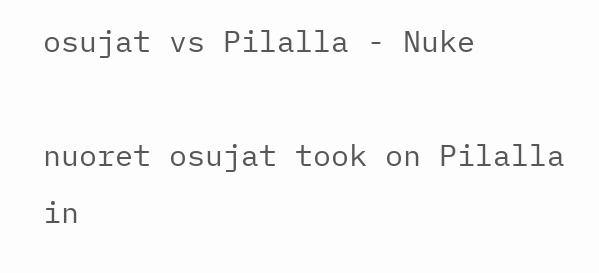osujat vs Pilalla - Nuke

nuoret osujat took on Pilalla in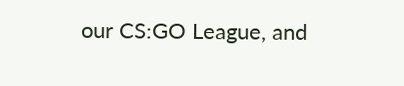our CS:GO League, and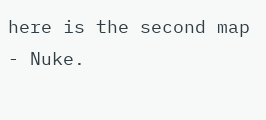here is the second map - Nuke.